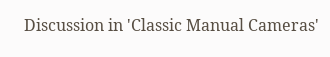Discussion in 'Classic Manual Cameras'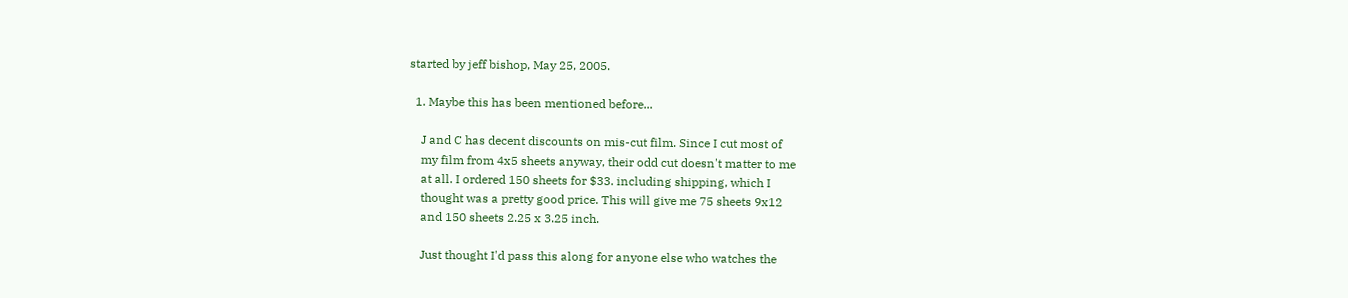started by jeff bishop, May 25, 2005.

  1. Maybe this has been mentioned before...

    J and C has decent discounts on mis-cut film. Since I cut most of
    my film from 4x5 sheets anyway, their odd cut doesn't matter to me
    at all. I ordered 150 sheets for $33. including shipping, which I
    thought was a pretty good price. This will give me 75 sheets 9x12
    and 150 sheets 2.25 x 3.25 inch.

    Just thought I'd pass this along for anyone else who watches the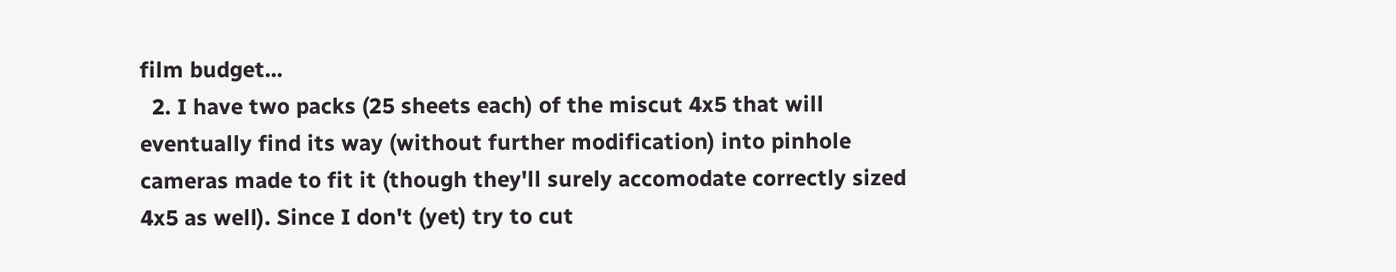film budget...
  2. I have two packs (25 sheets each) of the miscut 4x5 that will eventually find its way (without further modification) into pinhole cameras made to fit it (though they'll surely accomodate correctly sized 4x5 as well). Since I don't (yet) try to cut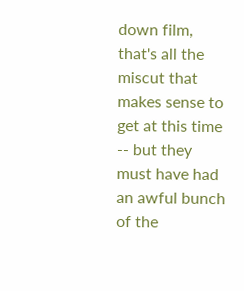down film, that's all the miscut that makes sense to get at this time -- but they must have had an awful bunch of the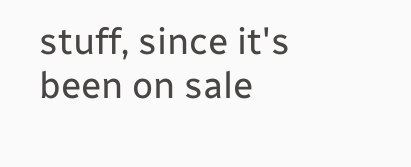stuff, since it's been on sale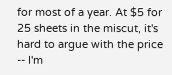for most of a year. At $5 for 25 sheets in the miscut, it's hard to argue with the price -- I'm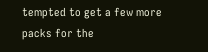tempted to get a few more packs for the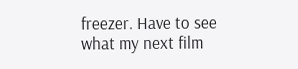freezer. Have to see what my next film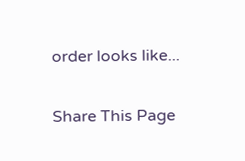order looks like...

Share This Page